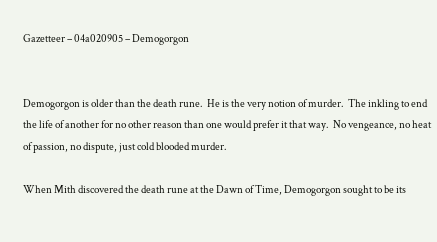Gazetteer – 04a020905 – Demogorgon


Demogorgon is older than the death rune.  He is the very notion of murder.  The inkling to end the life of another for no other reason than one would prefer it that way.  No vengeance, no heat of passion, no dispute, just cold blooded murder.

When Mith discovered the death rune at the Dawn of Time, Demogorgon sought to be its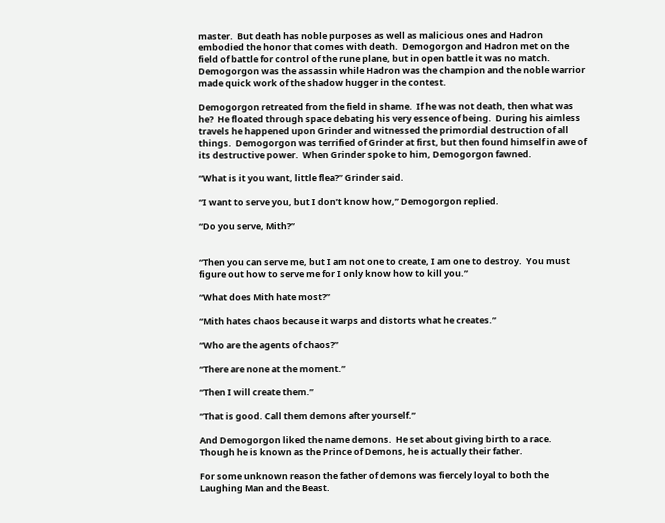master.  But death has noble purposes as well as malicious ones and Hadron embodied the honor that comes with death.  Demogorgon and Hadron met on the field of battle for control of the rune plane, but in open battle it was no match.  Demogorgon was the assassin while Hadron was the champion and the noble warrior made quick work of the shadow hugger in the contest.

Demogorgon retreated from the field in shame.  If he was not death, then what was he?  He floated through space debating his very essence of being.  During his aimless travels he happened upon Grinder and witnessed the primordial destruction of all things.  Demogorgon was terrified of Grinder at first, but then found himself in awe of its destructive power.  When Grinder spoke to him, Demogorgon fawned.

“What is it you want, little flea?” Grinder said.

“I want to serve you, but I don’t know how,” Demogorgon replied.

“Do you serve, Mith?”


“Then you can serve me, but I am not one to create, I am one to destroy.  You must figure out how to serve me for I only know how to kill you.”

“What does Mith hate most?”

“Mith hates chaos because it warps and distorts what he creates.”

“Who are the agents of chaos?”

“There are none at the moment.”

“Then I will create them.”

“That is good. Call them demons after yourself.”

And Demogorgon liked the name demons.  He set about giving birth to a race.  Though he is known as the Prince of Demons, he is actually their father.

For some unknown reason the father of demons was fiercely loyal to both the Laughing Man and the Beast.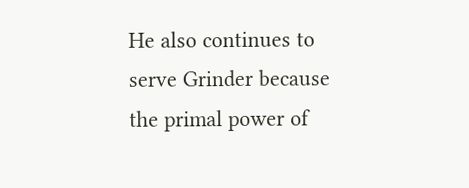He also continues to serve Grinder because the primal power of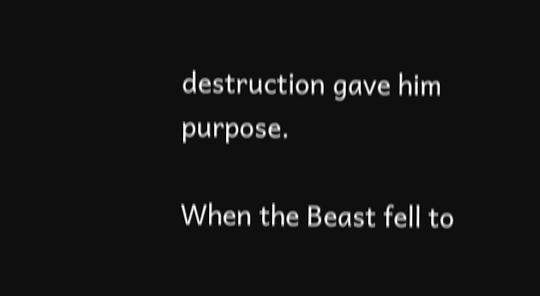destruction gave him purpose.

When the Beast fell to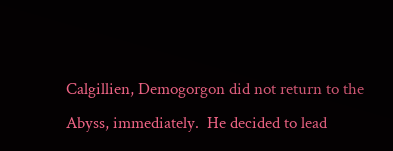Calgillien, Demogorgon did not return to the Abyss, immediately.  He decided to lead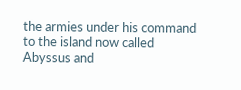the armies under his command to the island now called Abyssus and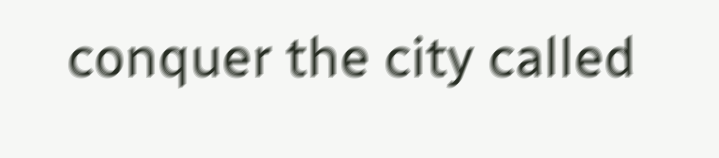conquer the city called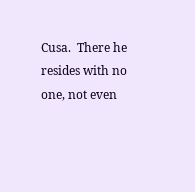Cusa.  There he resides with no one, not even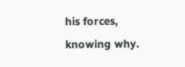his forces, knowing why.